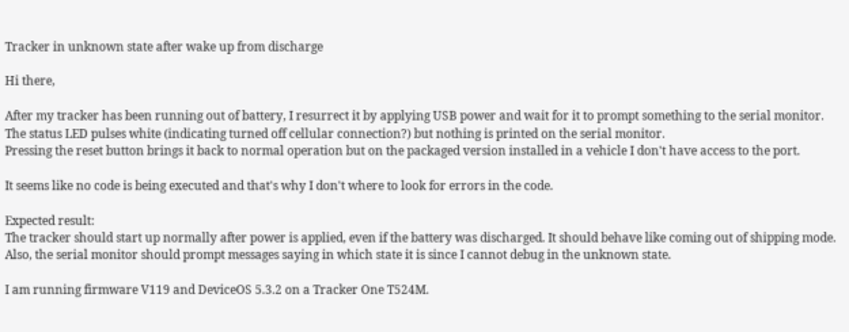Tracker in unknown state after wake up from discharge

Hi there,

After my tracker has been running out of battery, I resurrect it by applying USB power and wait for it to prompt something to the serial monitor.
The status LED pulses white (indicating turned off cellular connection?) but nothing is printed on the serial monitor.
Pressing the reset button brings it back to normal operation but on the packaged version installed in a vehicle I don't have access to the port.

It seems like no code is being executed and that's why I don't where to look for errors in the code.

Expected result:
The tracker should start up normally after power is applied, even if the battery was discharged. It should behave like coming out of shipping mode. Also, the serial monitor should prompt messages saying in which state it is since I cannot debug in the unknown state.

I am running firmware V119 and DeviceOS 5.3.2 on a Tracker One T524M.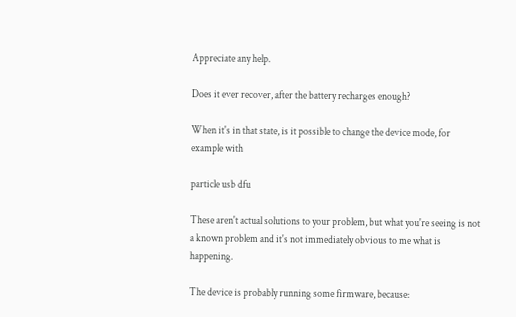Appreciate any help.

Does it ever recover, after the battery recharges enough?

When it's in that state, is it possible to change the device mode, for example with

particle usb dfu

These aren't actual solutions to your problem, but what you're seeing is not a known problem and it's not immediately obvious to me what is happening.

The device is probably running some firmware, because: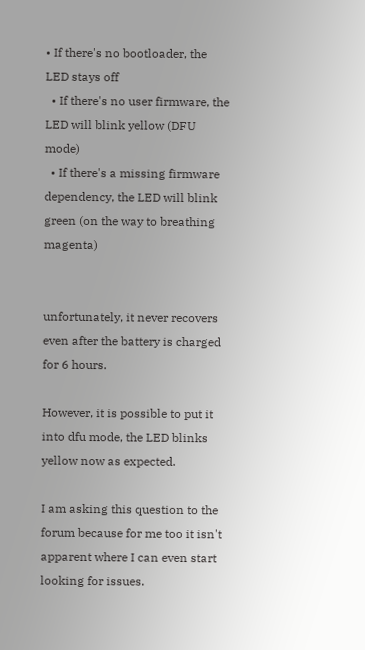• If there's no bootloader, the LED stays off
  • If there's no user firmware, the LED will blink yellow (DFU mode)
  • If there's a missing firmware dependency, the LED will blink green (on the way to breathing magenta)


unfortunately, it never recovers even after the battery is charged for 6 hours.

However, it is possible to put it into dfu mode, the LED blinks yellow now as expected.

I am asking this question to the forum because for me too it isn't apparent where I can even start looking for issues.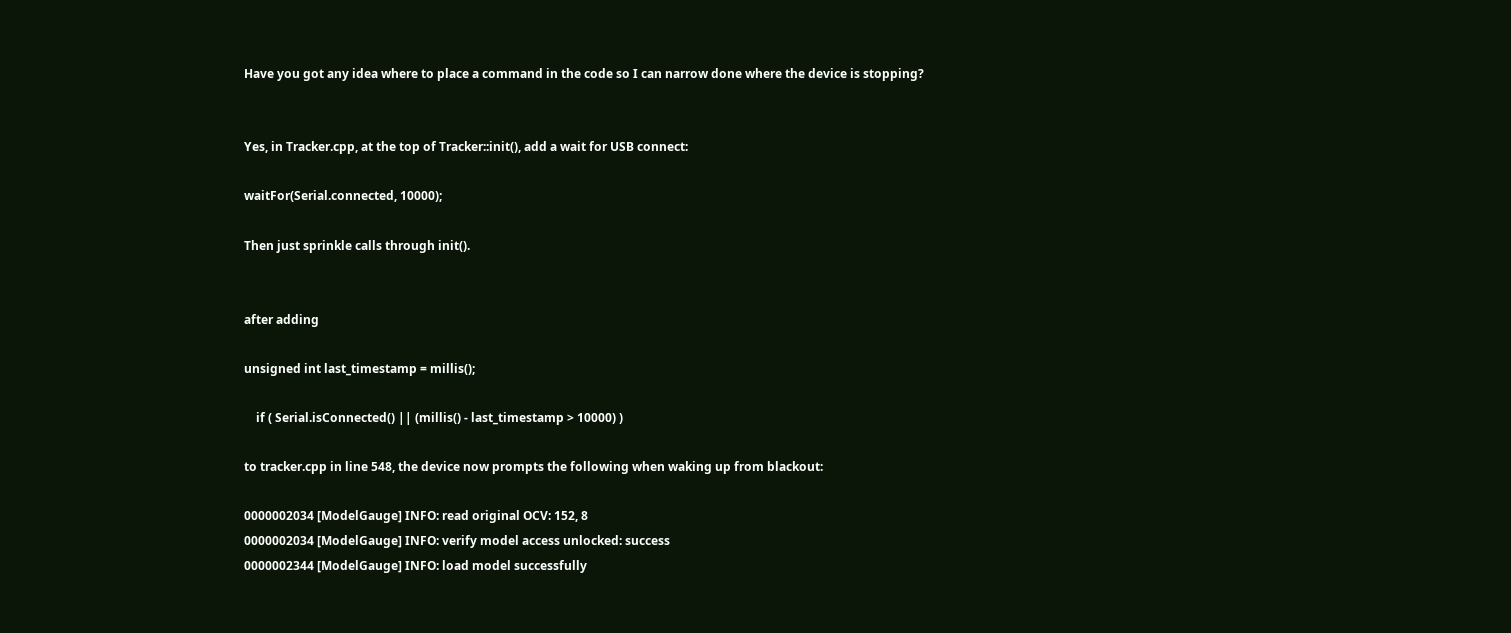Have you got any idea where to place a command in the code so I can narrow done where the device is stopping?


Yes, in Tracker.cpp, at the top of Tracker::init(), add a wait for USB connect:

waitFor(Serial.connected, 10000);

Then just sprinkle calls through init().


after adding

unsigned int last_timestamp = millis();

    if ( Serial.isConnected() || (millis() - last_timestamp > 10000) )

to tracker.cpp in line 548, the device now prompts the following when waking up from blackout:

0000002034 [ModelGauge] INFO: read original OCV: 152, 8
0000002034 [ModelGauge] INFO: verify model access unlocked: success
0000002344 [ModelGauge] INFO: load model successfully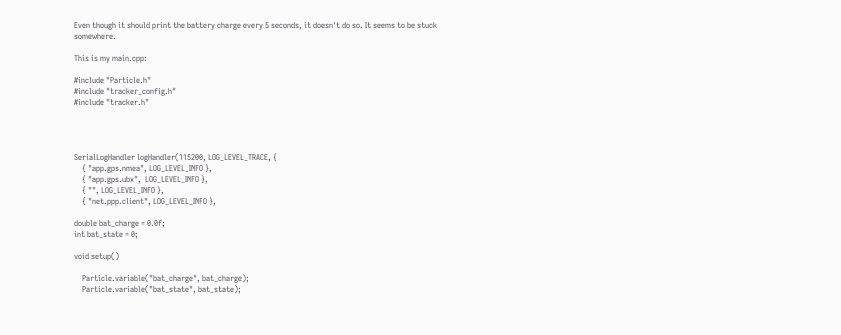Even though it should print the battery charge every 5 seconds, it doesn't do so. It seems to be stuck somewhere.

This is my main.cpp:

#include "Particle.h"
#include "tracker_config.h"
#include "tracker.h"




SerialLogHandler logHandler(115200, LOG_LEVEL_TRACE, {
    { "app.gps.nmea", LOG_LEVEL_INFO },
    { "app.gps.ubx",  LOG_LEVEL_INFO },
    { "", LOG_LEVEL_INFO },
    { "net.ppp.client", LOG_LEVEL_INFO },

double bat_charge = 0.0f;
int bat_state = 0;

void setup()

    Particle.variable("bat_charge", bat_charge);
    Particle.variable("bat_state", bat_state);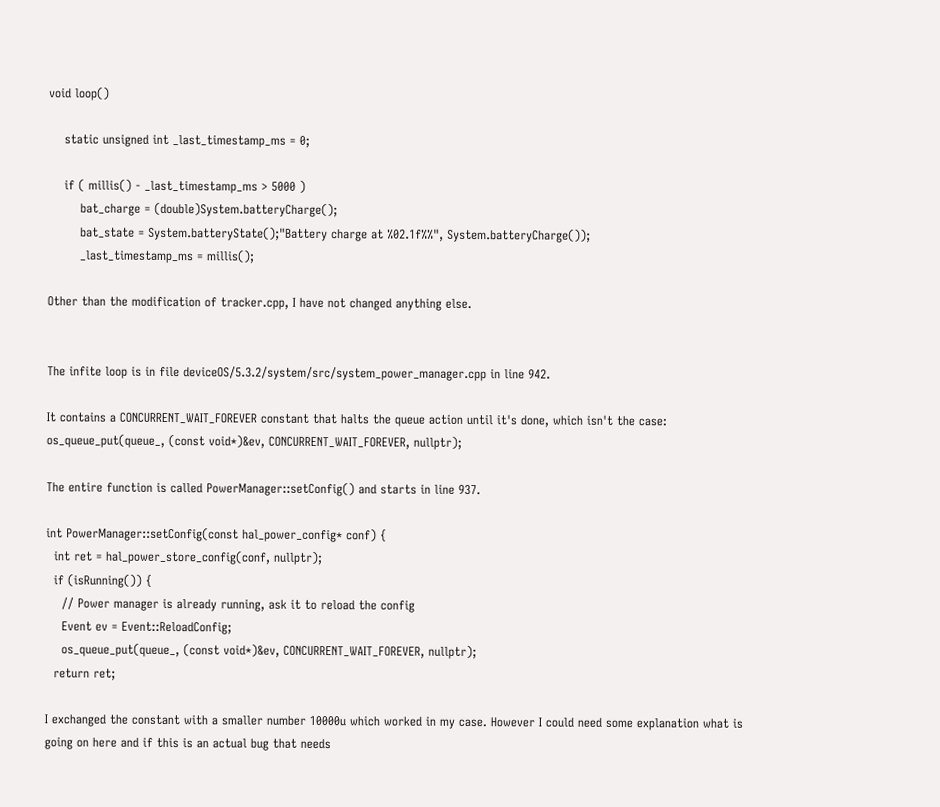void loop()

    static unsigned int _last_timestamp_ms = 0;

    if ( millis() - _last_timestamp_ms > 5000 )
        bat_charge = (double)System.batteryCharge();
        bat_state = System.batteryState();"Battery charge at %02.1f%%", System.batteryCharge());
        _last_timestamp_ms = millis();

Other than the modification of tracker.cpp, I have not changed anything else.


The infite loop is in file deviceOS/5.3.2/system/src/system_power_manager.cpp in line 942.

It contains a CONCURRENT_WAIT_FOREVER constant that halts the queue action until it's done, which isn't the case:
os_queue_put(queue_, (const void*)&ev, CONCURRENT_WAIT_FOREVER, nullptr);

The entire function is called PowerManager::setConfig() and starts in line 937.

int PowerManager::setConfig(const hal_power_config* conf) {
  int ret = hal_power_store_config(conf, nullptr);
  if (isRunning()) {
    // Power manager is already running, ask it to reload the config
    Event ev = Event::ReloadConfig;
    os_queue_put(queue_, (const void*)&ev, CONCURRENT_WAIT_FOREVER, nullptr);
  return ret;

I exchanged the constant with a smaller number 10000u which worked in my case. However I could need some explanation what is going on here and if this is an actual bug that needs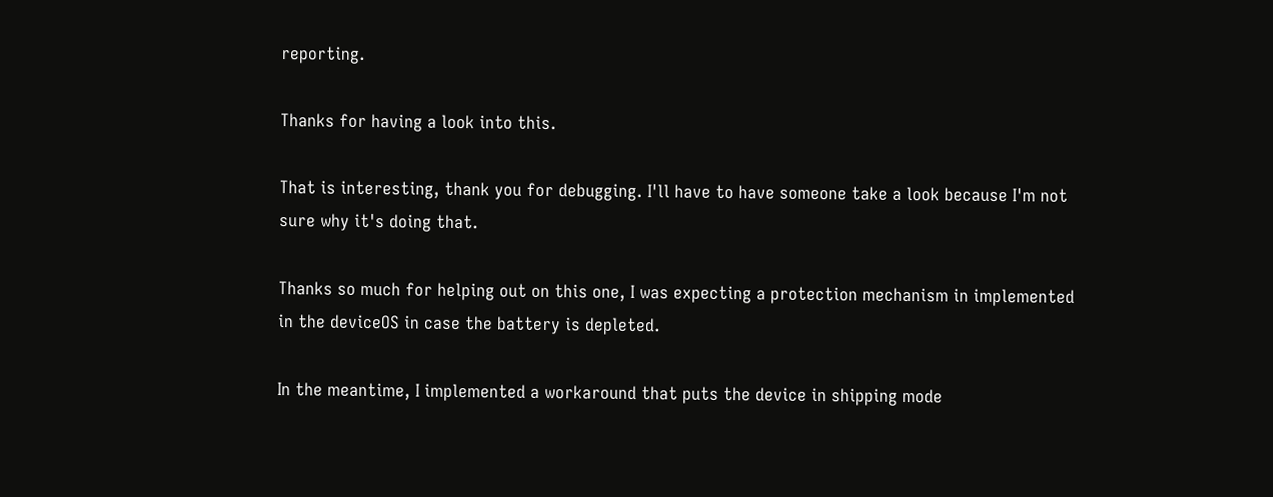reporting.

Thanks for having a look into this.

That is interesting, thank you for debugging. I'll have to have someone take a look because I'm not sure why it's doing that.

Thanks so much for helping out on this one, I was expecting a protection mechanism in implemented in the deviceOS in case the battery is depleted.

In the meantime, I implemented a workaround that puts the device in shipping mode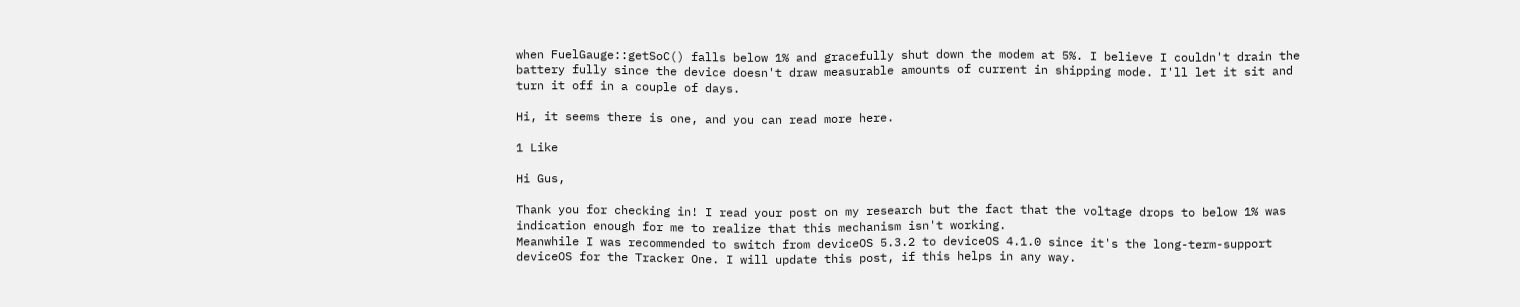when FuelGauge::getSoC() falls below 1% and gracefully shut down the modem at 5%. I believe I couldn't drain the battery fully since the device doesn't draw measurable amounts of current in shipping mode. I'll let it sit and turn it off in a couple of days.

Hi, it seems there is one, and you can read more here.

1 Like

Hi Gus,

Thank you for checking in! I read your post on my research but the fact that the voltage drops to below 1% was indication enough for me to realize that this mechanism isn't working.
Meanwhile I was recommended to switch from deviceOS 5.3.2 to deviceOS 4.1.0 since it's the long-term-support deviceOS for the Tracker One. I will update this post, if this helps in any way.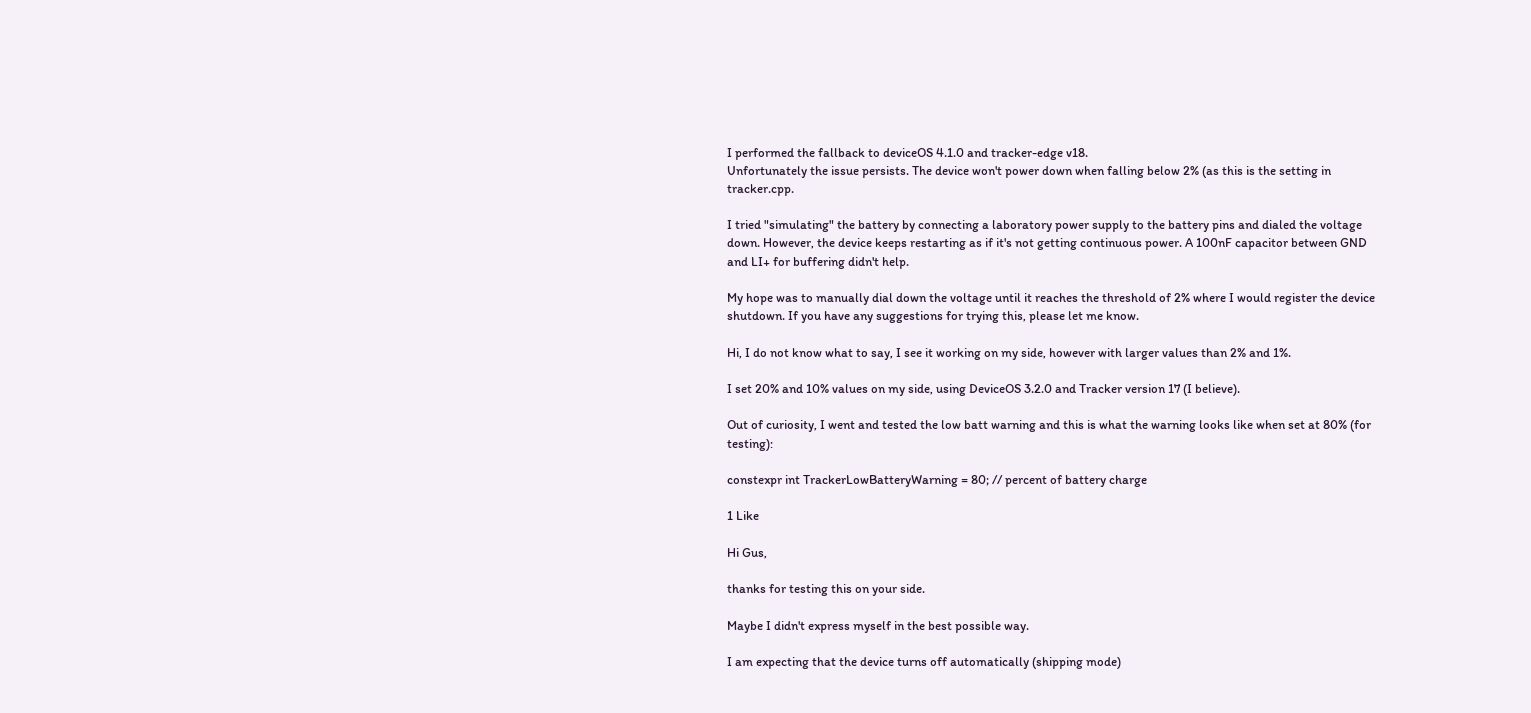I performed the fallback to deviceOS 4.1.0 and tracker-edge v18.
Unfortunately the issue persists. The device won't power down when falling below 2% (as this is the setting in tracker.cpp.

I tried "simulating" the battery by connecting a laboratory power supply to the battery pins and dialed the voltage down. However, the device keeps restarting as if it's not getting continuous power. A 100nF capacitor between GND and LI+ for buffering didn't help.

My hope was to manually dial down the voltage until it reaches the threshold of 2% where I would register the device shutdown. If you have any suggestions for trying this, please let me know.

Hi, I do not know what to say, I see it working on my side, however with larger values than 2% and 1%.

I set 20% and 10% values on my side, using DeviceOS 3.2.0 and Tracker version 17 (I believe).

Out of curiosity, I went and tested the low batt warning and this is what the warning looks like when set at 80% (for testing):

constexpr int TrackerLowBatteryWarning = 80; // percent of battery charge

1 Like

Hi Gus,

thanks for testing this on your side.

Maybe I didn't express myself in the best possible way.

I am expecting that the device turns off automatically (shipping mode)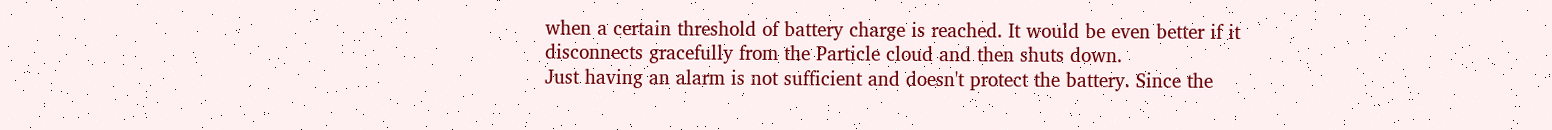when a certain threshold of battery charge is reached. It would be even better if it disconnects gracefully from the Particle cloud and then shuts down.
Just having an alarm is not sufficient and doesn't protect the battery. Since the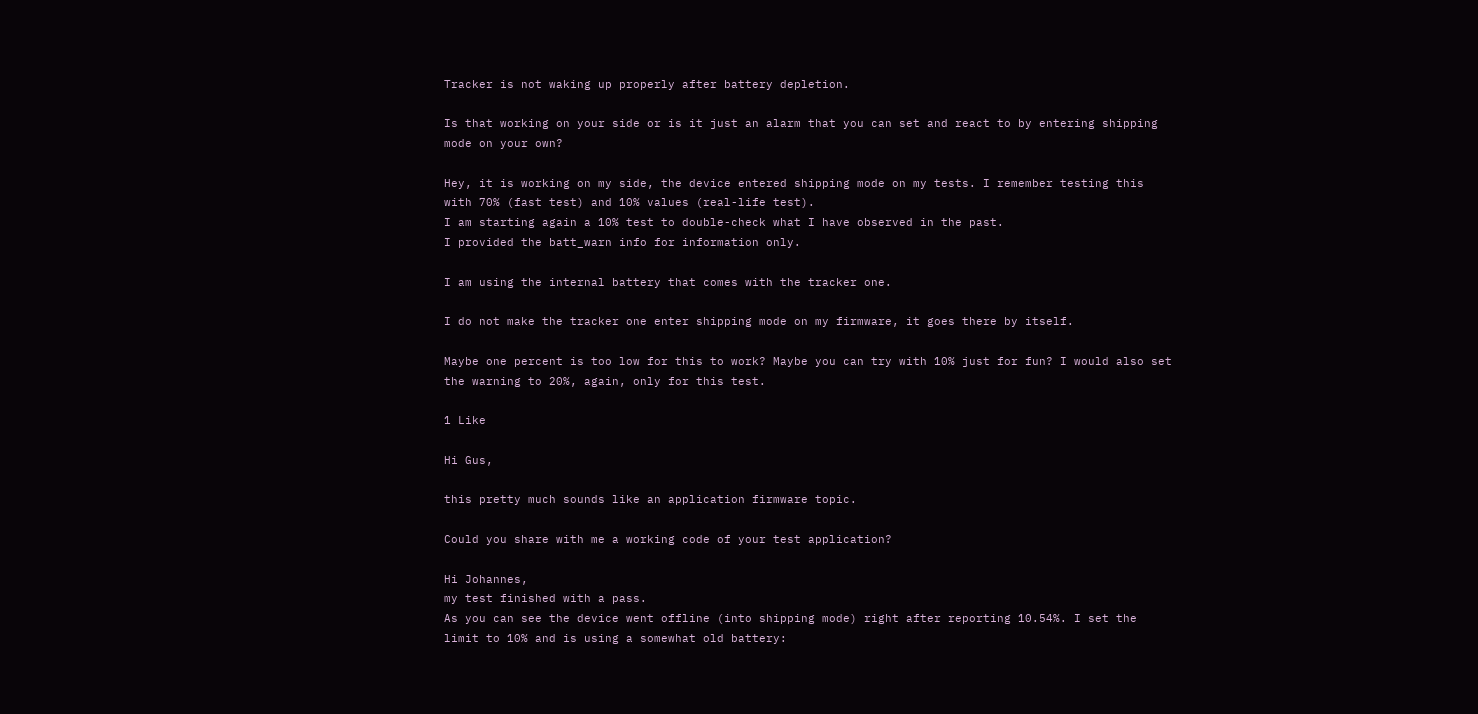Tracker is not waking up properly after battery depletion.

Is that working on your side or is it just an alarm that you can set and react to by entering shipping mode on your own?

Hey, it is working on my side, the device entered shipping mode on my tests. I remember testing this with 70% (fast test) and 10% values (real-life test).
I am starting again a 10% test to double-check what I have observed in the past.
I provided the batt_warn info for information only.

I am using the internal battery that comes with the tracker one.

I do not make the tracker one enter shipping mode on my firmware, it goes there by itself.

Maybe one percent is too low for this to work? Maybe you can try with 10% just for fun? I would also set the warning to 20%, again, only for this test.

1 Like

Hi Gus,

this pretty much sounds like an application firmware topic.

Could you share with me a working code of your test application?

Hi Johannes,
my test finished with a pass.
As you can see the device went offline (into shipping mode) right after reporting 10.54%. I set the limit to 10% and is using a somewhat old battery: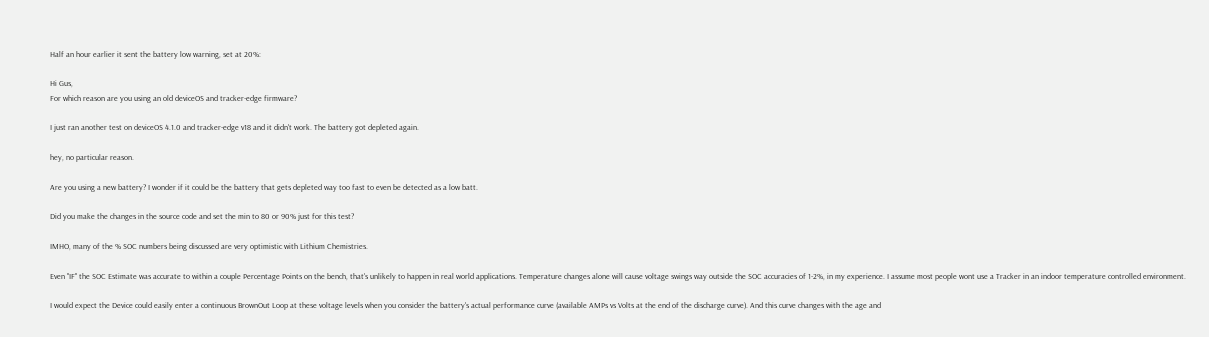Half an hour earlier it sent the battery low warning, set at 20%:

Hi Gus,
For which reason are you using an old deviceOS and tracker-edge firmware?

I just ran another test on deviceOS 4.1.0 and tracker-edge v18 and it didn't work. The battery got depleted again.

hey, no particular reason.

Are you using a new battery? I wonder if it could be the battery that gets depleted way too fast to even be detected as a low batt.

Did you make the changes in the source code and set the min to 80 or 90% just for this test?

IMHO, many of the % SOC numbers being discussed are very optimistic with Lithium Chemistries.

Even "IF" the SOC Estimate was accurate to within a couple Percentage Points on the bench, that's unlikely to happen in real world applications. Temperature changes alone will cause voltage swings way outside the SOC accuracies of 1-2%, in my experience. I assume most people wont use a Tracker in an indoor temperature controlled environment.

I would expect the Device could easily enter a continuous BrownOut Loop at these voltage levels when you consider the battery's actual performance curve (available AMPs vs Volts at the end of the discharge curve). And this curve changes with the age and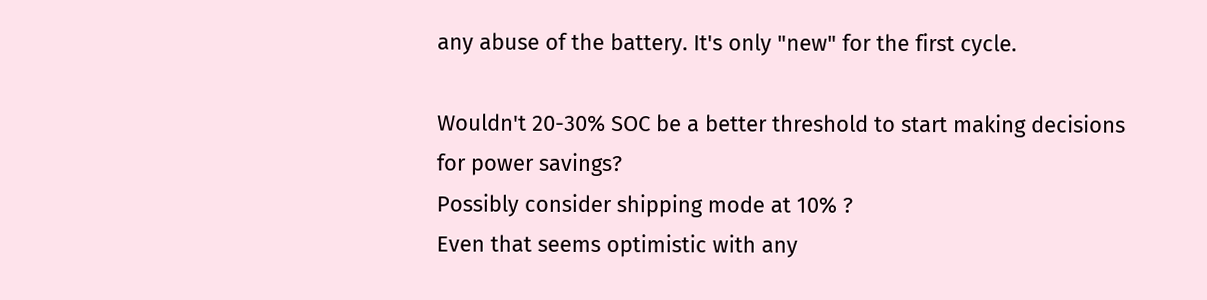any abuse of the battery. It's only "new" for the first cycle.

Wouldn't 20-30% SOC be a better threshold to start making decisions for power savings?
Possibly consider shipping mode at 10% ?
Even that seems optimistic with any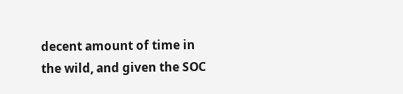decent amount of time in the wild, and given the SOC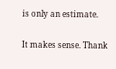is only an estimate.

It makes sense. Thank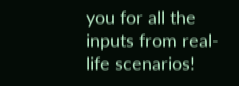you for all the inputs from real-life scenarios!